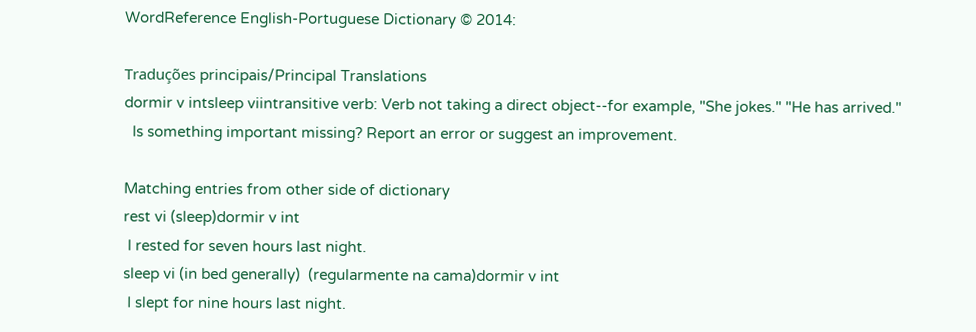WordReference English-Portuguese Dictionary © 2014:

Traduções principais/Principal Translations
dormir v intsleep viintransitive verb: Verb not taking a direct object--for example, "She jokes." "He has arrived."
  Is something important missing? Report an error or suggest an improvement.

Matching entries from other side of dictionary
rest vi (sleep)dormir v int
 I rested for seven hours last night.
sleep vi (in bed generally)  (regularmente na cama)dormir v int
 I slept for nine hours last night.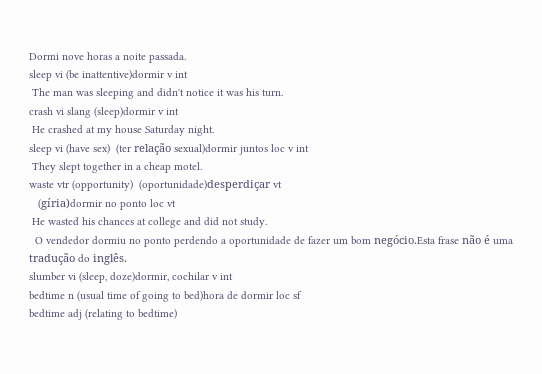Dormi nove horas a noite passada.
sleep vi (be inattentive)dormir v int
 The man was sleeping and didn't notice it was his turn.
crash vi slang (sleep)dormir v int
 He crashed at my house Saturday night.
sleep vi (have sex)  (ter relação sexual)dormir juntos loc v int
 They slept together in a cheap motel.
waste vtr (opportunity)  (oportunidade)desperdiçar vt
   (gíria)dormir no ponto loc vt
 He wasted his chances at college and did not study.
  O vendedor dormiu no ponto perdendo a oportunidade de fazer um bom negócio.Esta frase não é uma tradução do inglês.
slumber vi (sleep, doze)dormir, cochilar v int
bedtime n (usual time of going to bed)hora de dormir loc sf
bedtime adj (relating to bedtime)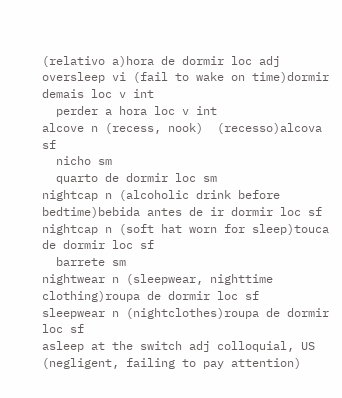(relativo a)hora de dormir loc adj
oversleep vi (fail to wake on time)dormir demais loc v int
  perder a hora loc v int
alcove n (recess, nook)  (recesso)alcova sf
  nicho sm
  quarto de dormir loc sm
nightcap n (alcoholic drink before bedtime)bebida antes de ir dormir loc sf
nightcap n (soft hat worn for sleep)touca de dormir loc sf
  barrete sm
nightwear n (sleepwear, nighttime clothing)roupa de dormir loc sf
sleepwear n (nightclothes)roupa de dormir loc sf
asleep at the switch adj colloquial, US (negligent, failing to pay attention)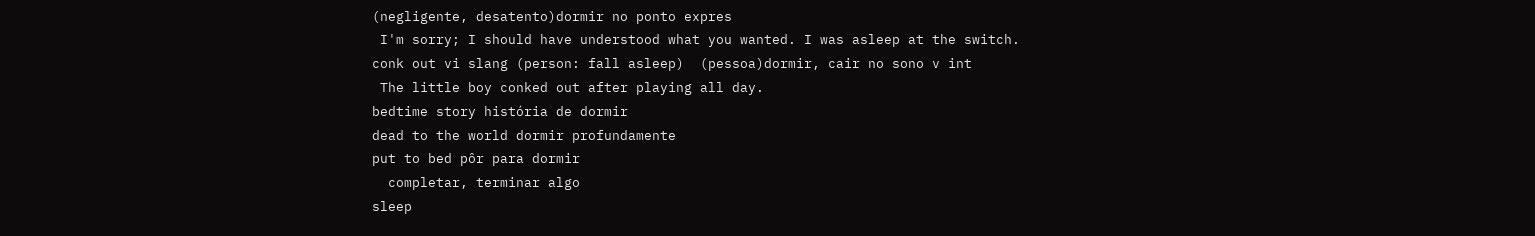(negligente, desatento)dormir no ponto expres
 I'm sorry; I should have understood what you wanted. I was asleep at the switch.
conk out vi slang (person: fall asleep)  (pessoa)dormir, cair no sono v int
 The little boy conked out after playing all day.
bedtime story história de dormir
dead to the world dormir profundamente
put to bed pôr para dormir
  completar, terminar algo
sleep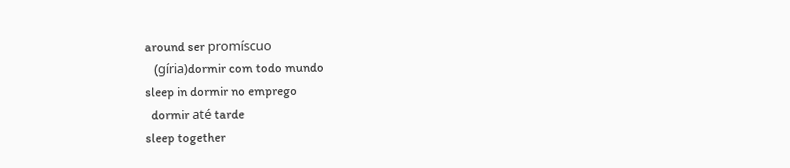around ser promíscuo
   (gíria)dormir com todo mundo
sleep in dormir no emprego
  dormir até tarde
sleep together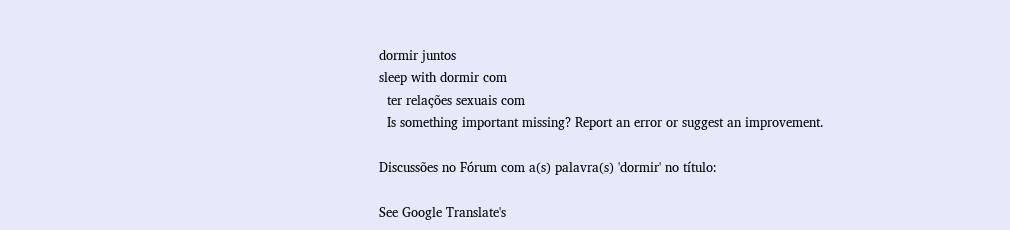dormir juntos
sleep with dormir com
  ter relações sexuais com
  Is something important missing? Report an error or suggest an improvement.

Discussões no Fórum com a(s) palavra(s) 'dormir' no título:

See Google Translate's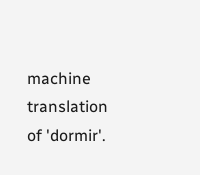machine translation of 'dormir'.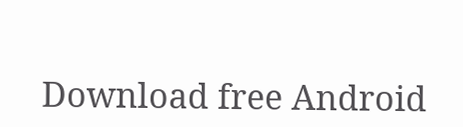Download free Android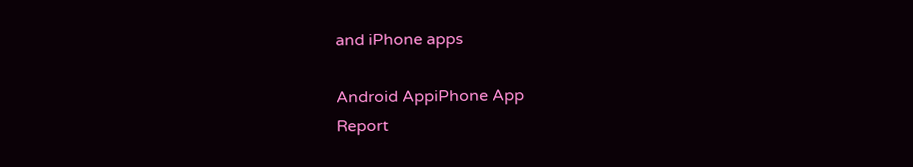and iPhone apps

Android AppiPhone App
Report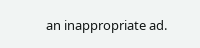an inappropriate ad.